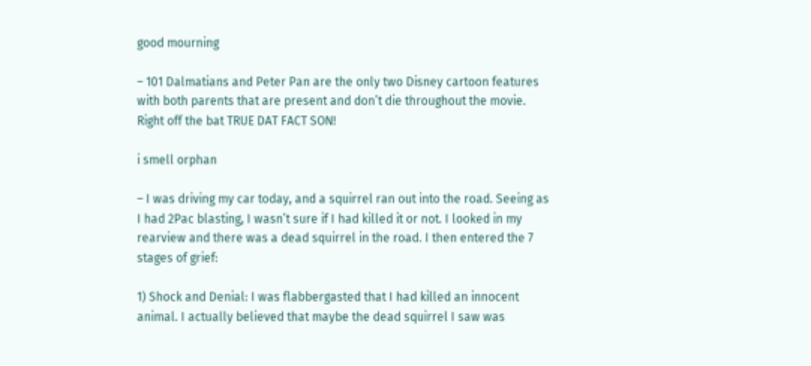good mourning

– 101 Dalmatians and Peter Pan are the only two Disney cartoon features with both parents that are present and don’t die throughout the movie. Right off the bat TRUE DAT FACT SON!

i smell orphan

– I was driving my car today, and a squirrel ran out into the road. Seeing as I had 2Pac blasting, I wasn’t sure if I had killed it or not. I looked in my rearview and there was a dead squirrel in the road. I then entered the 7 stages of grief:

1) Shock and Denial: I was flabbergasted that I had killed an innocent animal. I actually believed that maybe the dead squirrel I saw was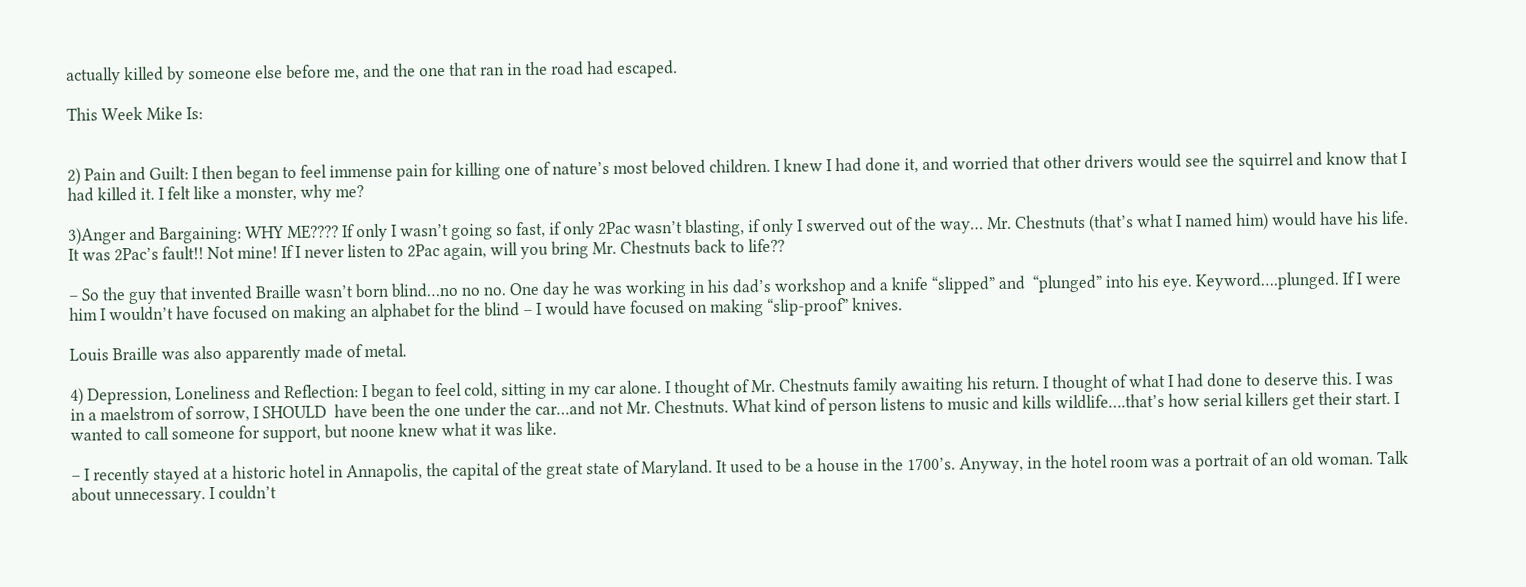actually killed by someone else before me, and the one that ran in the road had escaped.

This Week Mike Is:


2) Pain and Guilt: I then began to feel immense pain for killing one of nature’s most beloved children. I knew I had done it, and worried that other drivers would see the squirrel and know that I had killed it. I felt like a monster, why me?

3)Anger and Bargaining: WHY ME???? If only I wasn’t going so fast, if only 2Pac wasn’t blasting, if only I swerved out of the way… Mr. Chestnuts (that’s what I named him) would have his life. It was 2Pac’s fault!! Not mine! If I never listen to 2Pac again, will you bring Mr. Chestnuts back to life??

– So the guy that invented Braille wasn’t born blind…no no no. One day he was working in his dad’s workshop and a knife “slipped” and  “plunged” into his eye. Keyword….plunged. If I were him I wouldn’t have focused on making an alphabet for the blind – I would have focused on making “slip-proof” knives.

Louis Braille was also apparently made of metal.

4) Depression, Loneliness and Reflection: I began to feel cold, sitting in my car alone. I thought of Mr. Chestnuts family awaiting his return. I thought of what I had done to deserve this. I was in a maelstrom of sorrow, I SHOULD  have been the one under the car…and not Mr. Chestnuts. What kind of person listens to music and kills wildlife….that’s how serial killers get their start. I wanted to call someone for support, but noone knew what it was like.

– I recently stayed at a historic hotel in Annapolis, the capital of the great state of Maryland. It used to be a house in the 1700’s. Anyway, in the hotel room was a portrait of an old woman. Talk about unnecessary. I couldn’t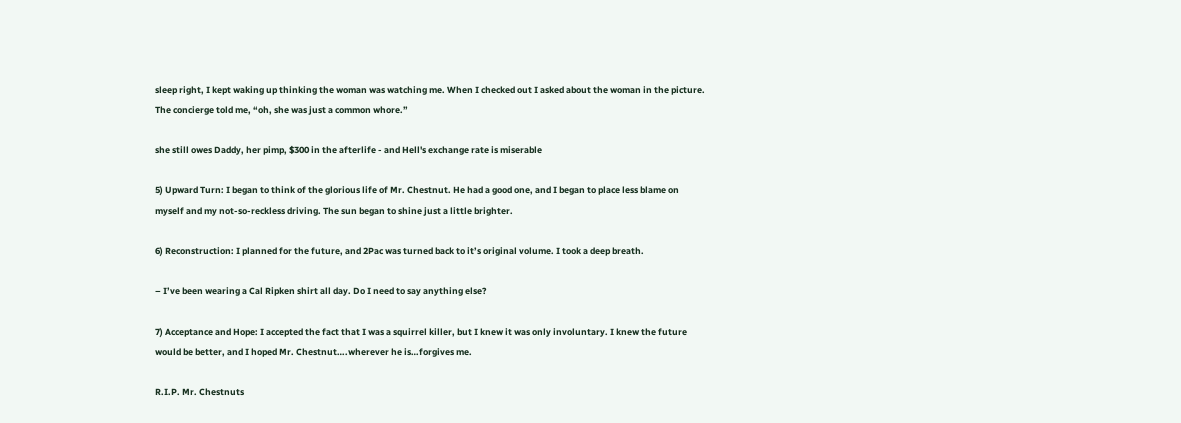sleep right, I kept waking up thinking the woman was watching me. When I checked out I asked about the woman in the picture. The concierge told me, “oh, she was just a common whore.”

she still owes Daddy, her pimp, $300 in the afterlife - and Hell's exchange rate is miserable

5) Upward Turn: I began to think of the glorious life of Mr. Chestnut. He had a good one, and I began to place less blame on myself and my not-so-reckless driving. The sun began to shine just a little brighter.

6) Reconstruction: I planned for the future, and 2Pac was turned back to it’s original volume. I took a deep breath.

– I’ve been wearing a Cal Ripken shirt all day. Do I need to say anything else?

7) Acceptance and Hope: I accepted the fact that I was a squirrel killer, but I knew it was only involuntary. I knew the future would be better, and I hoped Mr. Chestnut….wherever he is…forgives me.

R.I.P. Mr. Chestnuts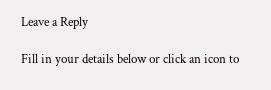Leave a Reply

Fill in your details below or click an icon to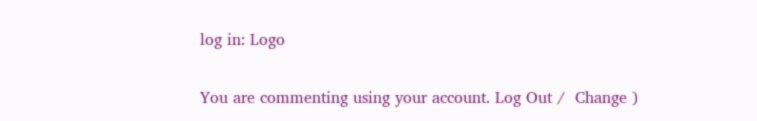log in: Logo

You are commenting using your account. Log Out /  Change )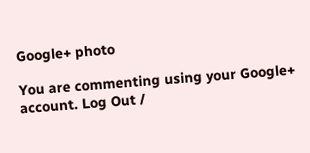Google+ photo

You are commenting using your Google+ account. Log Out /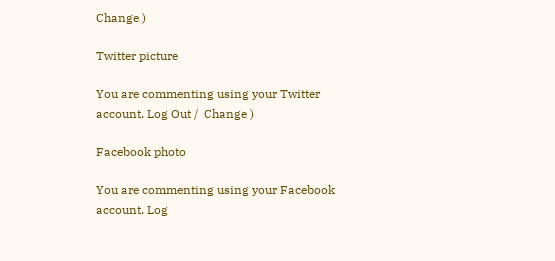Change )

Twitter picture

You are commenting using your Twitter account. Log Out /  Change )

Facebook photo

You are commenting using your Facebook account. Log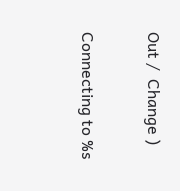Out /  Change )


Connecting to %s